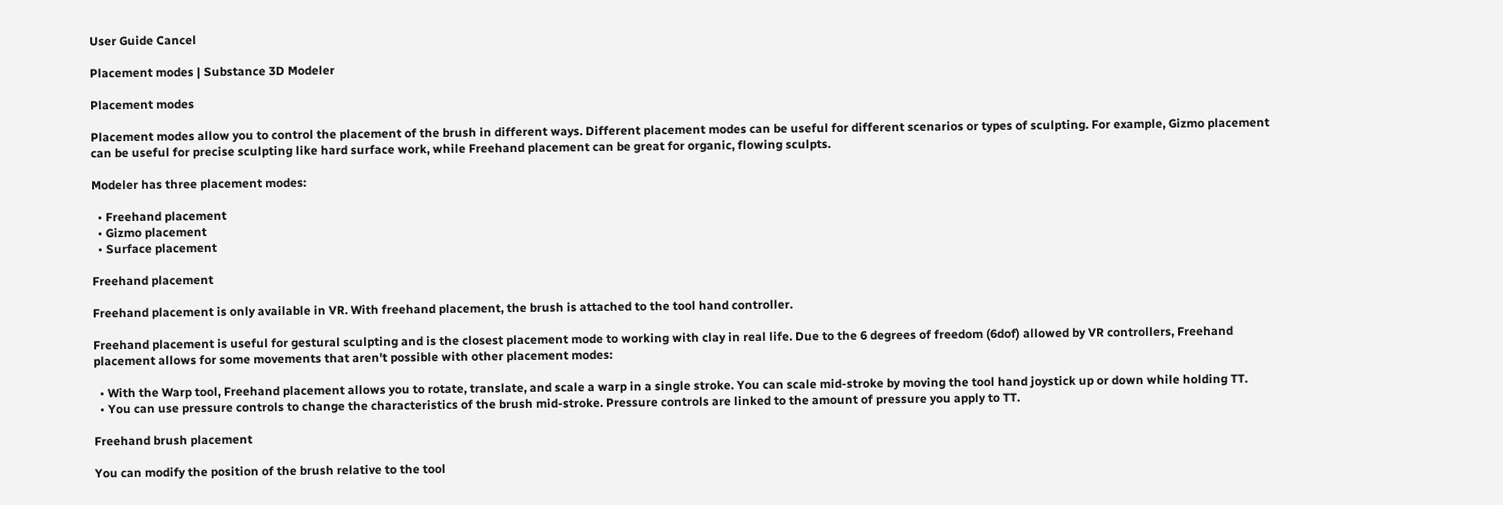User Guide Cancel

Placement modes | Substance 3D Modeler

Placement modes

Placement modes allow you to control the placement of the brush in different ways. Different placement modes can be useful for different scenarios or types of sculpting. For example, Gizmo placement can be useful for precise sculpting like hard surface work, while Freehand placement can be great for organic, flowing sculpts.

Modeler has three placement modes:

  • Freehand placement
  • Gizmo placement
  • Surface placement

Freehand placement

Freehand placement is only available in VR. With freehand placement, the brush is attached to the tool hand controller.

Freehand placement is useful for gestural sculpting and is the closest placement mode to working with clay in real life. Due to the 6 degrees of freedom (6dof) allowed by VR controllers, Freehand placement allows for some movements that aren't possible with other placement modes:

  • With the Warp tool, Freehand placement allows you to rotate, translate, and scale a warp in a single stroke. You can scale mid-stroke by moving the tool hand joystick up or down while holding TT.
  • You can use pressure controls to change the characteristics of the brush mid-stroke. Pressure controls are linked to the amount of pressure you apply to TT.

Freehand brush placement

You can modify the position of the brush relative to the tool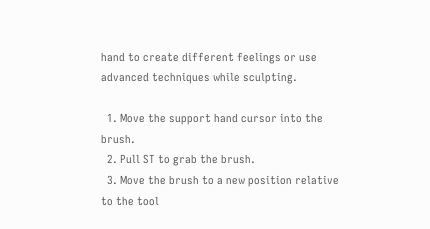hand to create different feelings or use advanced techniques while sculpting.

  1. Move the support hand cursor into the brush.
  2. Pull ST to grab the brush.
  3. Move the brush to a new position relative to the tool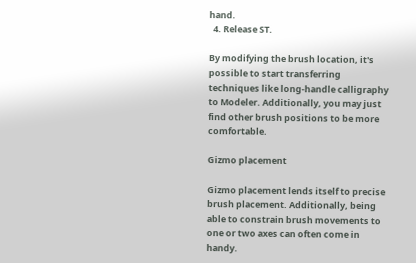hand.
  4. Release ST.

By modifying the brush location, it's possible to start transferring techniques like long-handle calligraphy to Modeler. Additionally, you may just find other brush positions to be more comfortable.

Gizmo placement

Gizmo placement lends itself to precise brush placement. Additionally, being able to constrain brush movements to one or two axes can often come in handy.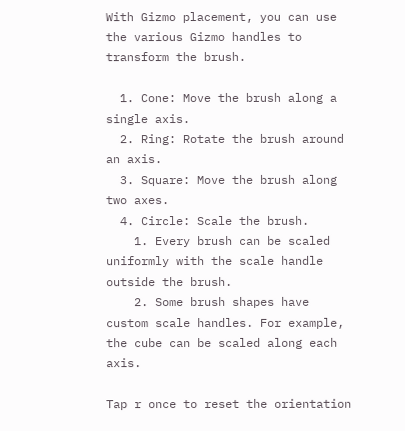With Gizmo placement, you can use the various Gizmo handles to transform the brush.

  1. Cone: Move the brush along a single axis.
  2. Ring: Rotate the brush around an axis.
  3. Square: Move the brush along two axes.
  4. Circle: Scale the brush.
    1. Every brush can be scaled uniformly with the scale handle outside the brush.
    2. Some brush shapes have custom scale handles. For example, the cube can be scaled along each axis.

Tap r once to reset the orientation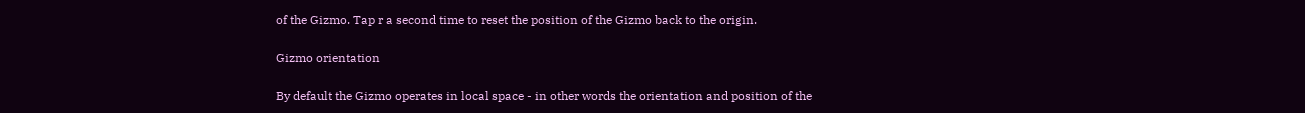of the Gizmo. Tap r a second time to reset the position of the Gizmo back to the origin.

Gizmo orientation

By default the Gizmo operates in local space - in other words the orientation and position of the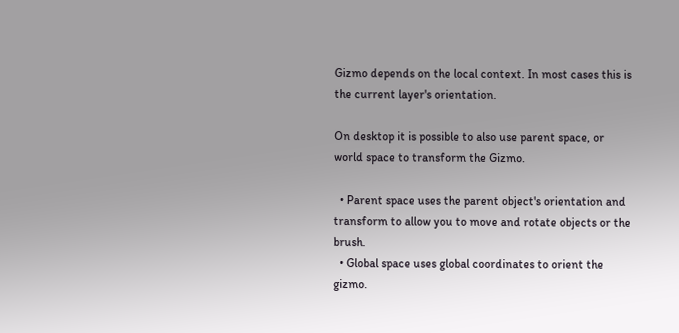Gizmo depends on the local context. In most cases this is the current layer's orientation.

On desktop it is possible to also use parent space, or world space to transform the Gizmo.

  • Parent space uses the parent object's orientation and transform to allow you to move and rotate objects or the brush.
  • Global space uses global coordinates to orient the gizmo.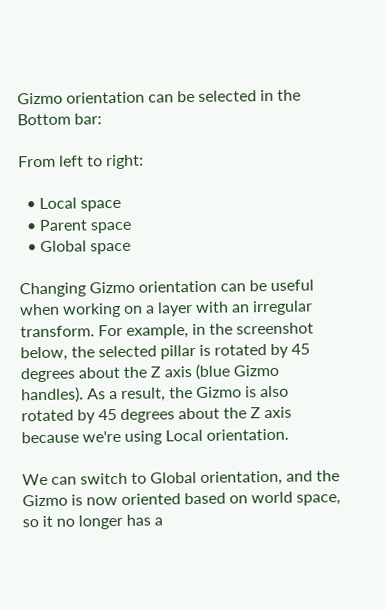Gizmo orientation can be selected in the Bottom bar:

From left to right:

  • Local space
  • Parent space
  • Global space

Changing Gizmo orientation can be useful when working on a layer with an irregular transform. For example, in the screenshot below, the selected pillar is rotated by 45 degrees about the Z axis (blue Gizmo handles). As a result, the Gizmo is also rotated by 45 degrees about the Z axis because we're using Local orientation.

We can switch to Global orientation, and the Gizmo is now oriented based on world space, so it no longer has a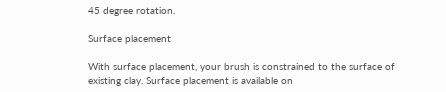45 degree rotation.

Surface placement

With surface placement, your brush is constrained to the surface of existing clay. Surface placement is available on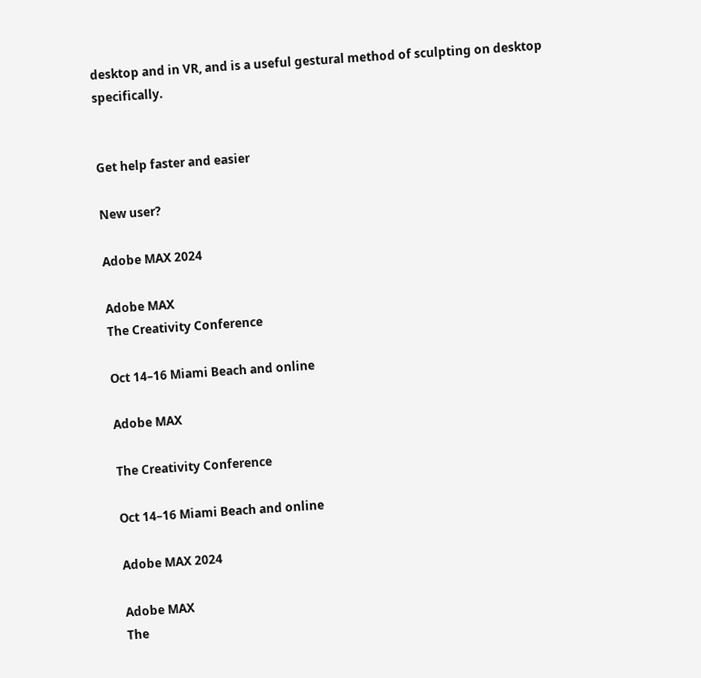desktop and in VR, and is a useful gestural method of sculpting on desktop specifically.


Get help faster and easier

New user?

Adobe MAX 2024

Adobe MAX
The Creativity Conference

Oct 14–16 Miami Beach and online

Adobe MAX

The Creativity Conference

Oct 14–16 Miami Beach and online

Adobe MAX 2024

Adobe MAX
The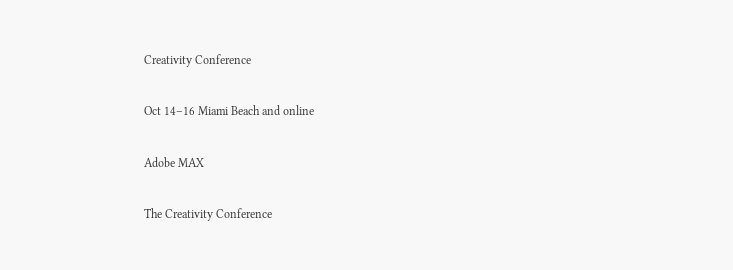Creativity Conference

Oct 14–16 Miami Beach and online

Adobe MAX

The Creativity Conference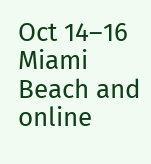Oct 14–16 Miami Beach and online